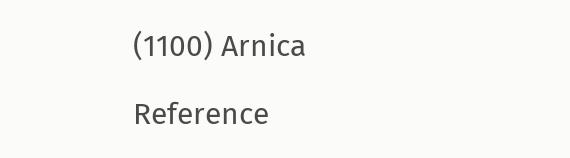(1100) Arnica

Reference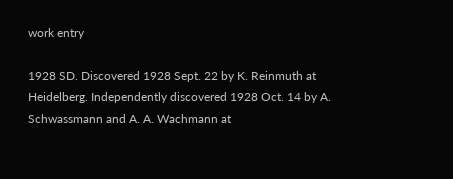work entry

1928 SD. Discovered 1928 Sept. 22 by K. Reinmuth at Heidelberg. Independently discovered 1928 Oct. 14 by A. Schwassmann and A. A. Wachmann at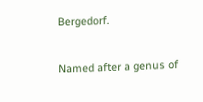Bergedorf.

Named after a genus of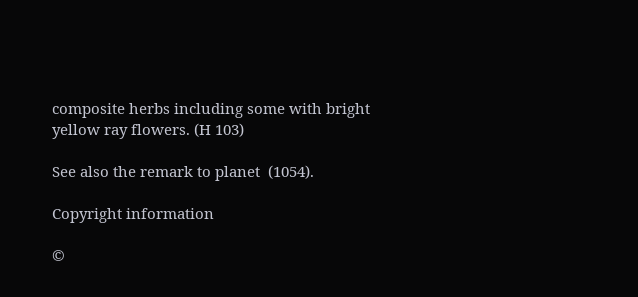composite herbs including some with bright yellow ray flowers. (H 103)

See also the remark to planet  (1054).

Copyright information

©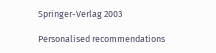Springer-Verlag 2003

Personalised recommendations